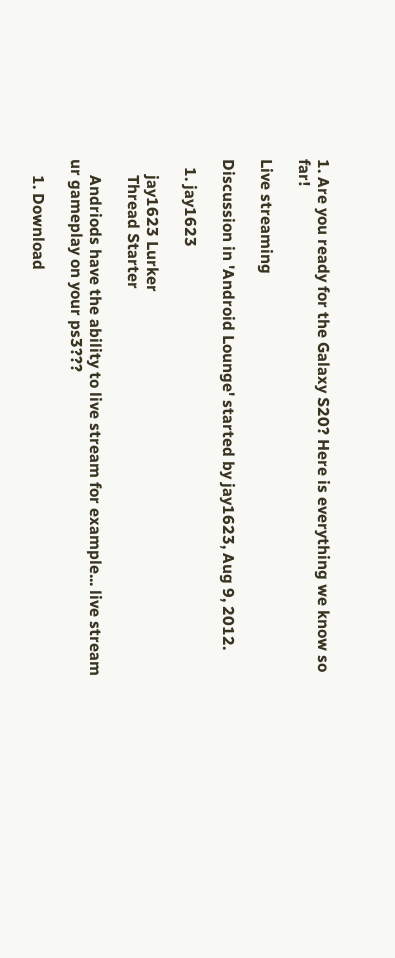1. Are you ready for the Galaxy S20? Here is everything we know so far!

Live streaming

Discussion in 'Android Lounge' started by jay1623, Aug 9, 2012.

  1. jay1623

    jay1623 Lurker
    Thread Starter

    Andriods have the ability to live stream for example... live stream ur gameplay on your ps3???

    1. Download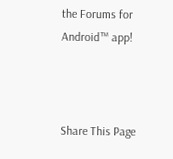the Forums for Android™ app!



Share This Page